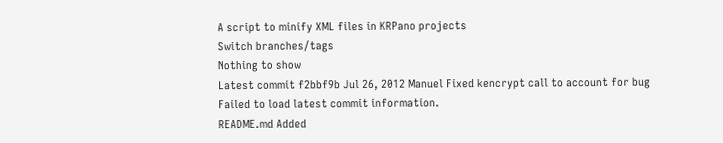A script to minify XML files in KRPano projects
Switch branches/tags
Nothing to show
Latest commit f2bbf9b Jul 26, 2012 Manuel Fixed kencrypt call to account for bug
Failed to load latest commit information.
README.md Added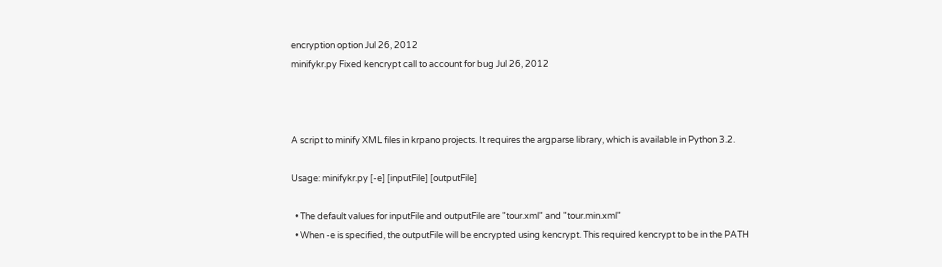encryption option Jul 26, 2012
minifykr.py Fixed kencrypt call to account for bug Jul 26, 2012



A script to minify XML files in krpano projects. It requires the argparse library, which is available in Python 3.2.

Usage: minifykr.py [-e] [inputFile] [outputFile]

  • The default values for inputFile and outputFile are "tour.xml" and "tour.min.xml"
  • When -e is specified, the outputFile will be encrypted using kencrypt. This required kencrypt to be in the PATH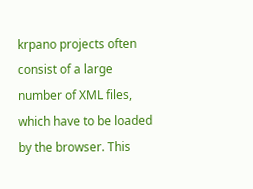krpano projects often consist of a large number of XML files, which have to be loaded by the browser. This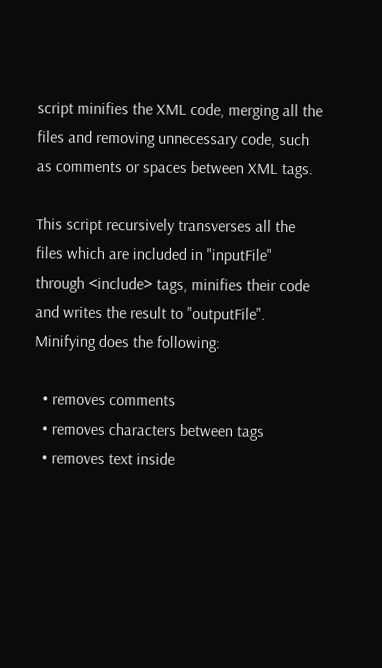script minifies the XML code, merging all the files and removing unnecessary code, such as comments or spaces between XML tags.

This script recursively transverses all the files which are included in "inputFile" through <include> tags, minifies their code and writes the result to "outputFile". Minifying does the following:

  • removes comments
  • removes characters between tags
  • removes text inside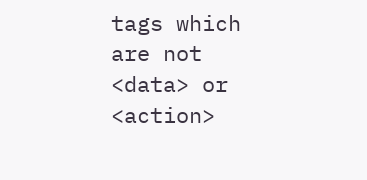tags which are not <data> or <action>